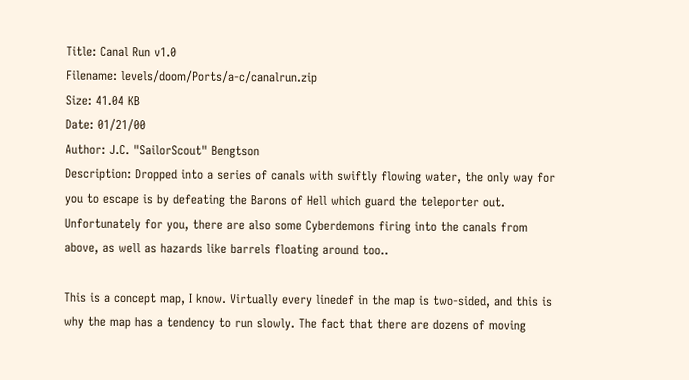Title: Canal Run v1.0
Filename: levels/doom/Ports/a-c/canalrun.zip
Size: 41.04 KB
Date: 01/21/00
Author: J.C. "SailorScout" Bengtson
Description: Dropped into a series of canals with swiftly flowing water, the only way for you to escape is by defeating the Barons of Hell which guard the teleporter out. Unfortunately for you, there are also some Cyberdemons firing into the canals from above, as well as hazards like barrels floating around too..

This is a concept map, I know. Virtually every linedef in the map is two-sided, and this is why the map has a tendency to run slowly. The fact that there are dozens of moving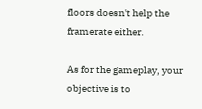floors doesn't help the framerate either.

As for the gameplay, your objective is to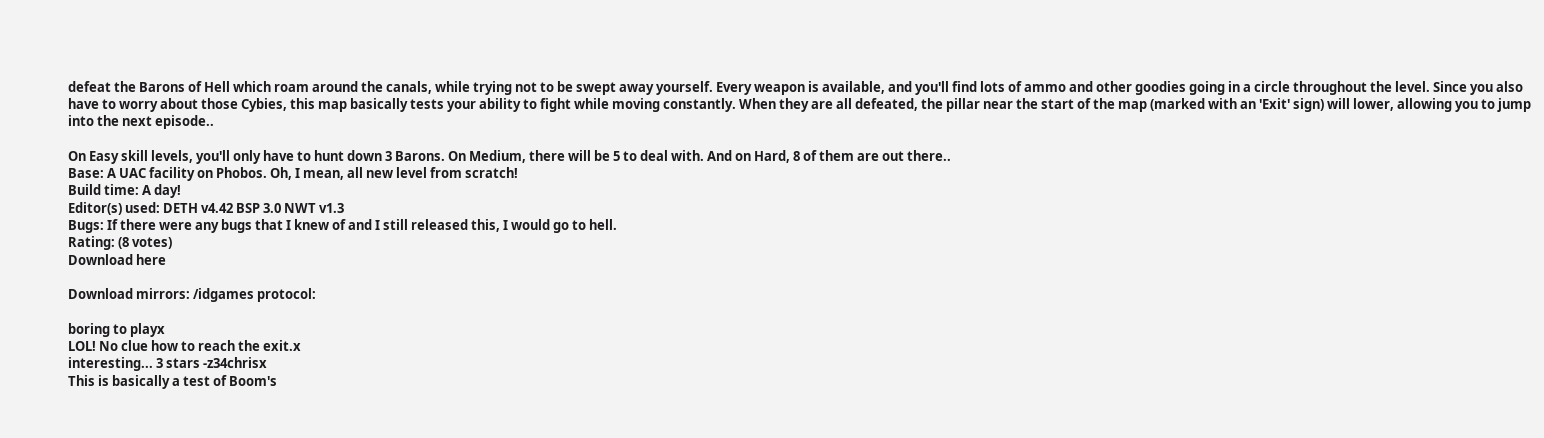defeat the Barons of Hell which roam around the canals, while trying not to be swept away yourself. Every weapon is available, and you'll find lots of ammo and other goodies going in a circle throughout the level. Since you also have to worry about those Cybies, this map basically tests your ability to fight while moving constantly. When they are all defeated, the pillar near the start of the map (marked with an 'Exit' sign) will lower, allowing you to jump into the next episode..

On Easy skill levels, you'll only have to hunt down 3 Barons. On Medium, there will be 5 to deal with. And on Hard, 8 of them are out there..
Base: A UAC facility on Phobos. Oh, I mean, all new level from scratch!
Build time: A day!
Editor(s) used: DETH v4.42 BSP 3.0 NWT v1.3
Bugs: If there were any bugs that I knew of and I still released this, I would go to hell.
Rating: (8 votes)
Download here

Download mirrors: /idgames protocol:

boring to playx
LOL! No clue how to reach the exit.x
interesting... 3 stars -z34chrisx
This is basically a test of Boom's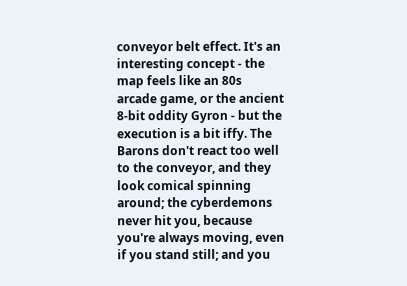conveyor belt effect. It's an interesting concept - the map feels like an 80s arcade game, or the ancient 8-bit oddity Gyron - but the execution is a bit iffy. The Barons don't react too well to the conveyor, and they look comical spinning around; the cyberdemons never hit you, because you're always moving, even if you stand still; and you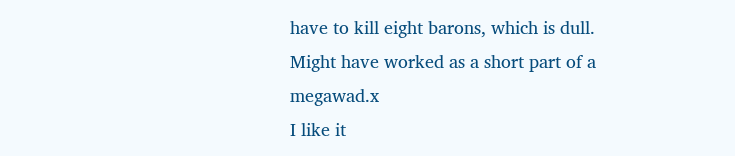have to kill eight barons, which is dull. Might have worked as a short part of a megawad.x
I like it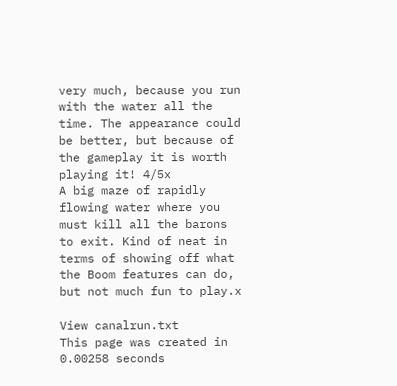very much, because you run with the water all the time. The appearance could be better, but because of the gameplay it is worth playing it! 4/5x
A big maze of rapidly flowing water where you must kill all the barons to exit. Kind of neat in terms of showing off what the Boom features can do, but not much fun to play.x

View canalrun.txt
This page was created in 0.00258 seconds